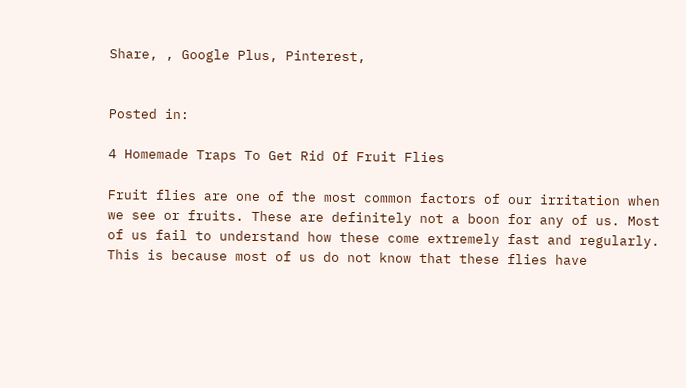Share, , Google Plus, Pinterest,


Posted in:

4 Homemade Traps To Get Rid Of Fruit Flies

Fruit flies are one of the most common factors of our irritation when we see or fruits. These are definitely not a boon for any of us. Most of us fail to understand how these come extremely fast and regularly. This is because most of us do not know that these flies have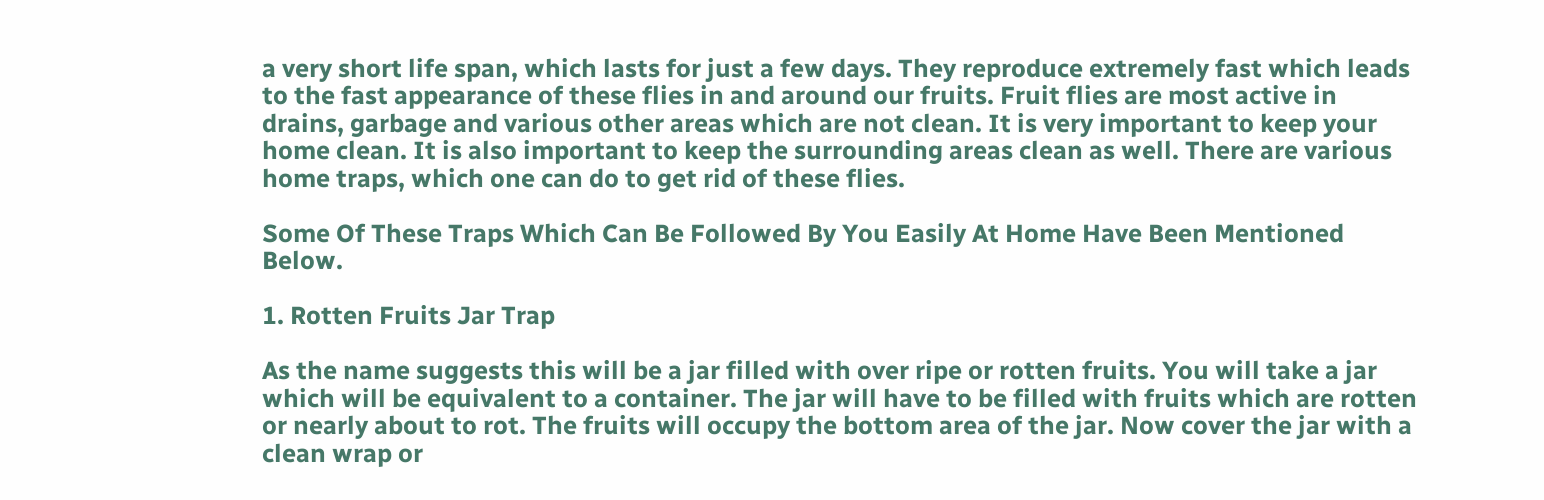a very short life span, which lasts for just a few days. They reproduce extremely fast which leads to the fast appearance of these flies in and around our fruits. Fruit flies are most active in drains, garbage and various other areas which are not clean. It is very important to keep your home clean. It is also important to keep the surrounding areas clean as well. There are various home traps, which one can do to get rid of these flies.

Some Of These Traps Which Can Be Followed By You Easily At Home Have Been Mentioned Below.

1. Rotten Fruits Jar Trap

As the name suggests this will be a jar filled with over ripe or rotten fruits. You will take a jar which will be equivalent to a container. The jar will have to be filled with fruits which are rotten or nearly about to rot. The fruits will occupy the bottom area of the jar. Now cover the jar with a clean wrap or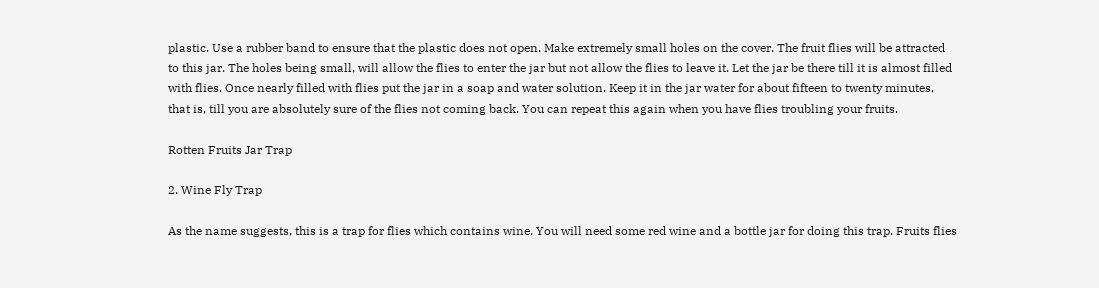plastic. Use a rubber band to ensure that the plastic does not open. Make extremely small holes on the cover. The fruit flies will be attracted to this jar. The holes being small, will allow the flies to enter the jar but not allow the flies to leave it. Let the jar be there till it is almost filled with flies. Once nearly filled with flies put the jar in a soap and water solution. Keep it in the jar water for about fifteen to twenty minutes, that is, till you are absolutely sure of the flies not coming back. You can repeat this again when you have flies troubling your fruits.

Rotten Fruits Jar Trap

2. Wine Fly Trap

As the name suggests, this is a trap for flies which contains wine. You will need some red wine and a bottle jar for doing this trap. Fruits flies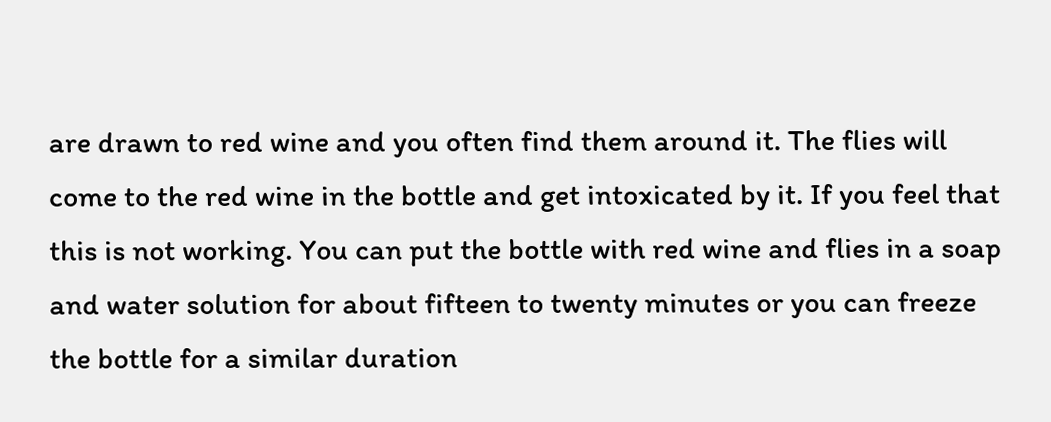are drawn to red wine and you often find them around it. The flies will come to the red wine in the bottle and get intoxicated by it. If you feel that this is not working. You can put the bottle with red wine and flies in a soap and water solution for about fifteen to twenty minutes or you can freeze the bottle for a similar duration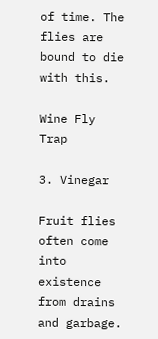of time. The flies are bound to die with this.

Wine Fly Trap

3. Vinegar

Fruit flies often come into existence from drains and garbage.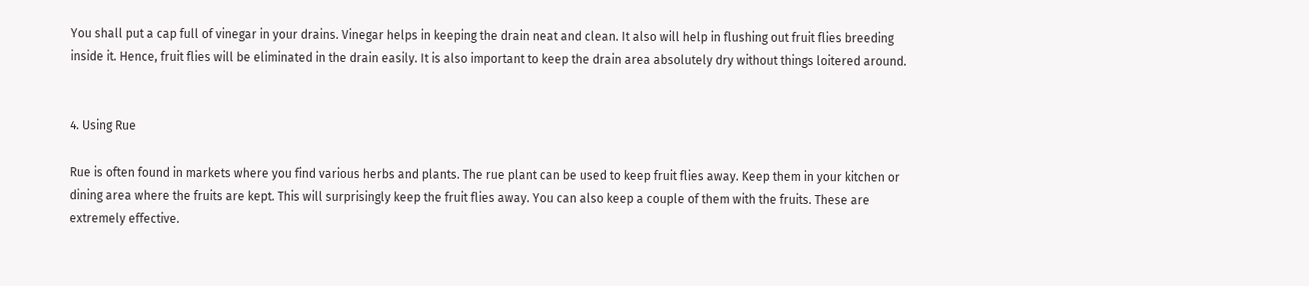You shall put a cap full of vinegar in your drains. Vinegar helps in keeping the drain neat and clean. It also will help in flushing out fruit flies breeding inside it. Hence, fruit flies will be eliminated in the drain easily. It is also important to keep the drain area absolutely dry without things loitered around.


4. Using Rue

Rue is often found in markets where you find various herbs and plants. The rue plant can be used to keep fruit flies away. Keep them in your kitchen or dining area where the fruits are kept. This will surprisingly keep the fruit flies away. You can also keep a couple of them with the fruits. These are extremely effective.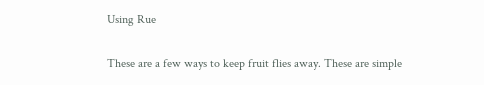Using Rue

These are a few ways to keep fruit flies away. These are simple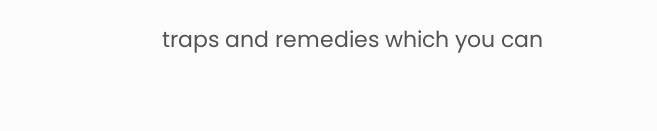traps and remedies which you can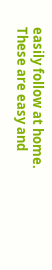easily follow at home. These are easy and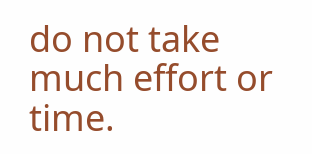do not take much effort or time.